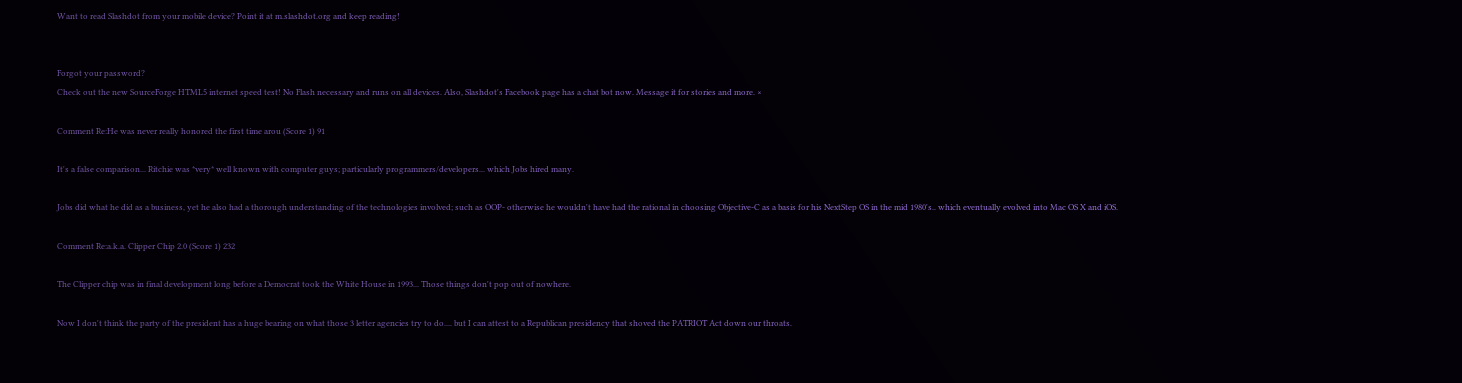Want to read Slashdot from your mobile device? Point it at m.slashdot.org and keep reading!


Forgot your password?
Check out the new SourceForge HTML5 internet speed test! No Flash necessary and runs on all devices. Also, Slashdot's Facebook page has a chat bot now. Message it for stories and more. ×

Comment Re:He was never really honored the first time arou (Score 1) 91

It's a false comparison... Ritchie was *very* well known with computer guys; particularly programmers/developers... which Jobs hired many.

Jobs did what he did as a business, yet he also had a thorough understanding of the technologies involved; such as OOP- otherwise he wouldn't have had the rational in choosing Objective-C as a basis for his NextStep OS in the mid 1980's.. which eventually evolved into Mac OS X and iOS.

Comment Re:a.k.a. Clipper Chip 2.0 (Score 1) 232

The Clipper chip was in final development long before a Democrat took the White House in 1993... Those things don't pop out of nowhere.

Now I don't think the party of the president has a huge bearing on what those 3 letter agencies try to do.... but I can attest to a Republican presidency that shoved the PATRIOT Act down our throats.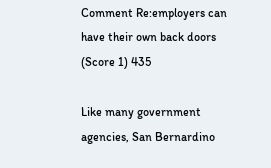Comment Re:employers can have their own back doors (Score 1) 435

Like many government agencies, San Bernardino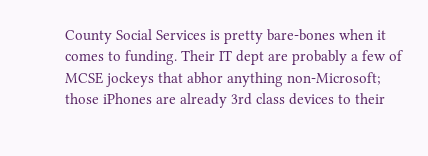County Social Services is pretty bare-bones when it comes to funding. Their IT dept are probably a few of MCSE jockeys that abhor anything non-Microsoft; those iPhones are already 3rd class devices to their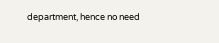department, hence no need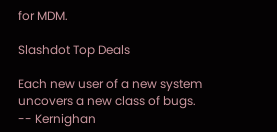for MDM.

Slashdot Top Deals

Each new user of a new system uncovers a new class of bugs. -- Kernighan